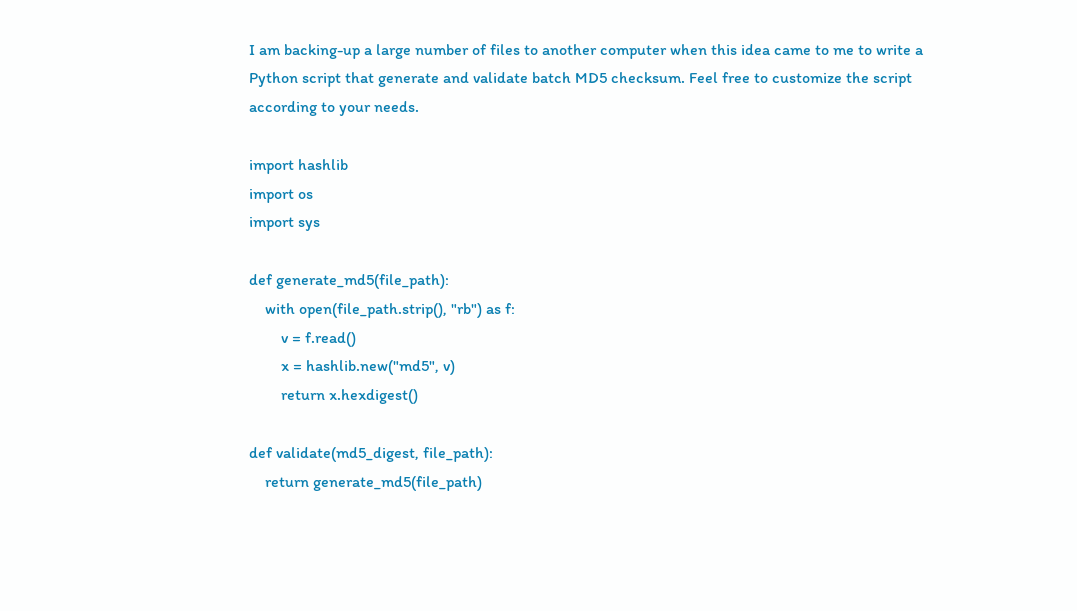I am backing-up a large number of files to another computer when this idea came to me to write a Python script that generate and validate batch MD5 checksum. Feel free to customize the script according to your needs.

import hashlib
import os
import sys

def generate_md5(file_path):
    with open(file_path.strip(), "rb") as f:
        v = f.read()
        x = hashlib.new("md5", v)
        return x.hexdigest()

def validate(md5_digest, file_path):
    return generate_md5(file_path)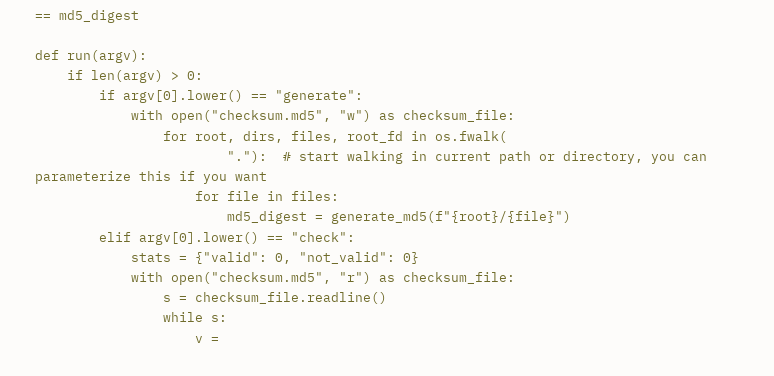== md5_digest

def run(argv):
    if len(argv) > 0:
        if argv[0].lower() == "generate":
            with open("checksum.md5", "w") as checksum_file:
                for root, dirs, files, root_fd in os.fwalk(
                        "."):  # start walking in current path or directory, you can parameterize this if you want
                    for file in files:
                        md5_digest = generate_md5(f"{root}/{file}")
        elif argv[0].lower() == "check":
            stats = {"valid": 0, "not_valid": 0}
            with open("checksum.md5", "r") as checksum_file:
                s = checksum_file.readline()
                while s:
                    v =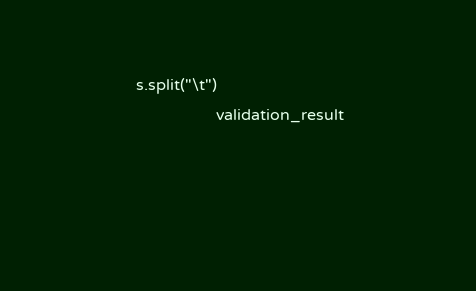s.split("\t")
                    validation_result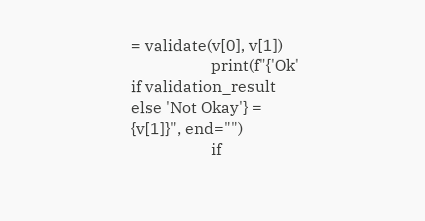= validate(v[0], v[1])
                    print(f"{'Ok' if validation_result else 'Not Okay'} = {v[1]}", end="")
                    if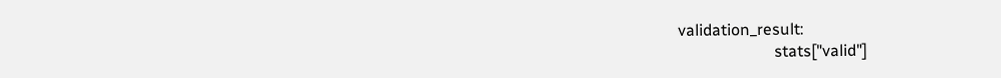validation_result:
                        stats["valid"]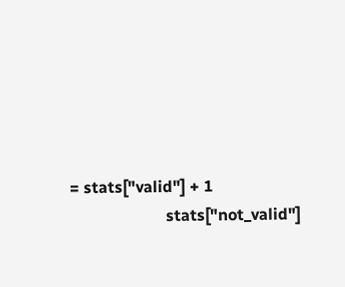= stats["valid"] + 1
                        stats["not_valid"]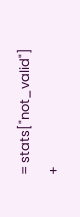= stats["not_valid"] +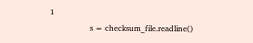1
                    s = checksum_file.readline()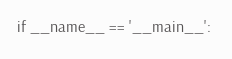if __name__ == '__main__':